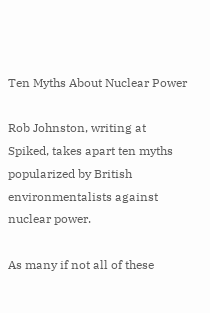Ten Myths About Nuclear Power

Rob Johnston, writing at Spiked, takes apart ten myths popularized by British environmentalists against nuclear power.

As many if not all of these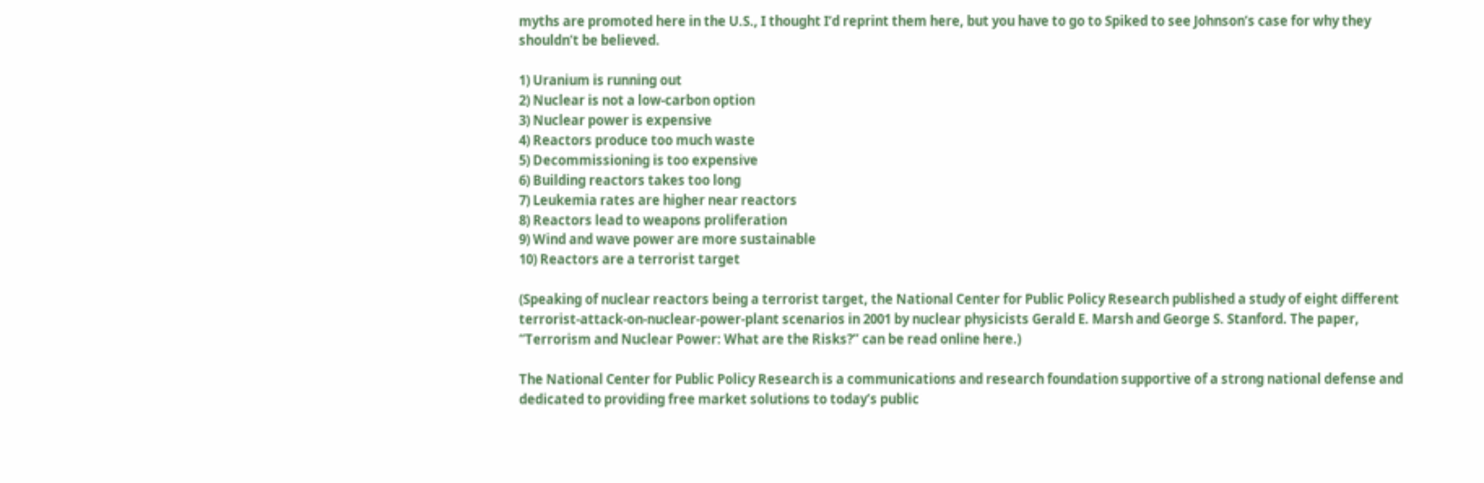myths are promoted here in the U.S., I thought I’d reprint them here, but you have to go to Spiked to see Johnson’s case for why they shouldn’t be believed.

1) Uranium is running out
2) Nuclear is not a low-carbon option
3) Nuclear power is expensive
4) Reactors produce too much waste
5) Decommissioning is too expensive
6) Building reactors takes too long
7) Leukemia rates are higher near reactors
8) Reactors lead to weapons proliferation
9) Wind and wave power are more sustainable
10) Reactors are a terrorist target

(Speaking of nuclear reactors being a terrorist target, the National Center for Public Policy Research published a study of eight different terrorist-attack-on-nuclear-power-plant scenarios in 2001 by nuclear physicists Gerald E. Marsh and George S. Stanford. The paper, “Terrorism and Nuclear Power: What are the Risks?” can be read online here.)

The National Center for Public Policy Research is a communications and research foundation supportive of a strong national defense and dedicated to providing free market solutions to today’s public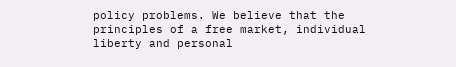policy problems. We believe that the principles of a free market, individual liberty and personal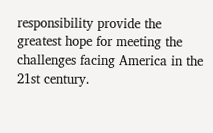responsibility provide the greatest hope for meeting the challenges facing America in the 21st century.